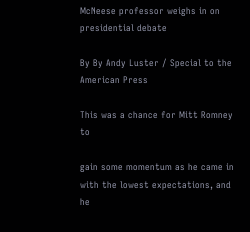McNeese professor weighs in on presidential debate

By By Andy Luster / Special to the American Press

This was a chance for Mitt Romney to

gain some momentum as he came in with the lowest expectations, and he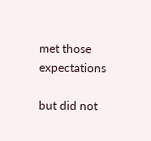met those expectations

but did not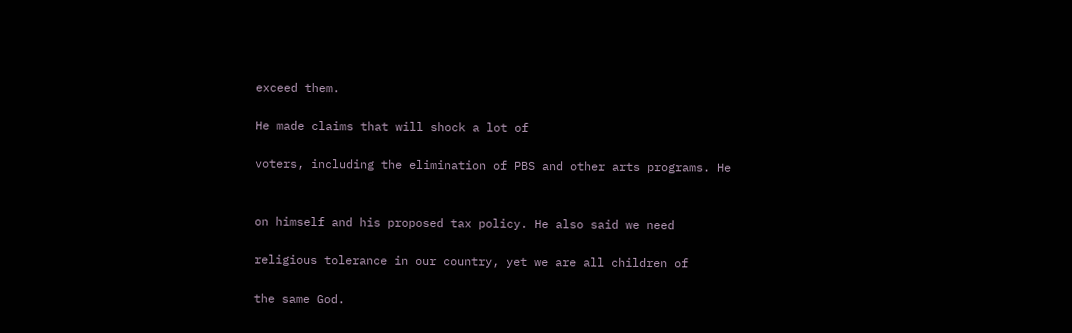exceed them.

He made claims that will shock a lot of

voters, including the elimination of PBS and other arts programs. He


on himself and his proposed tax policy. He also said we need

religious tolerance in our country, yet we are all children of

the same God.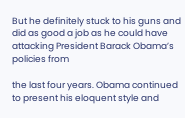But he definitely stuck to his guns and did as good a job as he could have attacking President Barack Obama’s policies from

the last four years. Obama continued to present his eloquent style and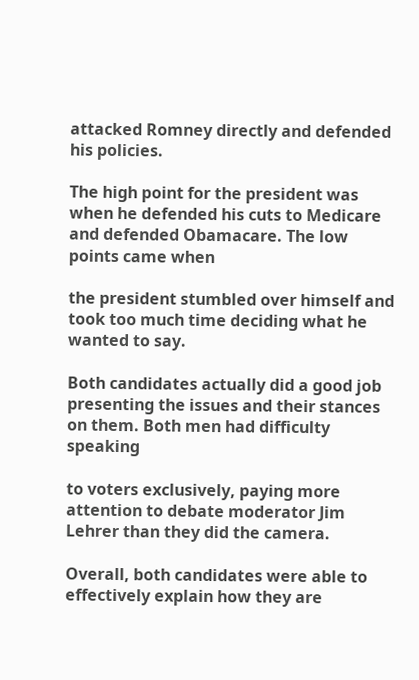attacked Romney directly and defended his policies.

The high point for the president was when he defended his cuts to Medicare and defended Obamacare. The low points came when

the president stumbled over himself and took too much time deciding what he wanted to say.

Both candidates actually did a good job presenting the issues and their stances on them. Both men had difficulty speaking

to voters exclusively, paying more attention to debate moderator Jim Lehrer than they did the camera.

Overall, both candidates were able to effectively explain how they are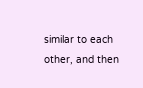similar to each other, and then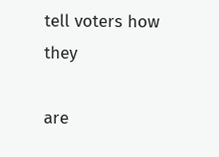tell voters how they

are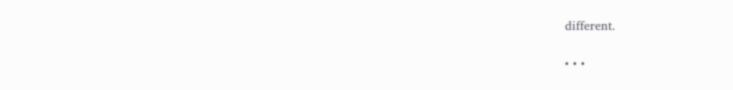different.

• • •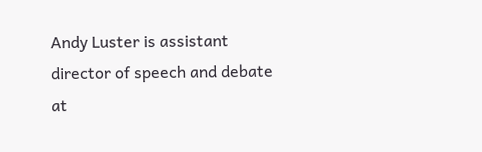Andy Luster is assistant director of speech and debate at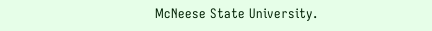McNeese State University.